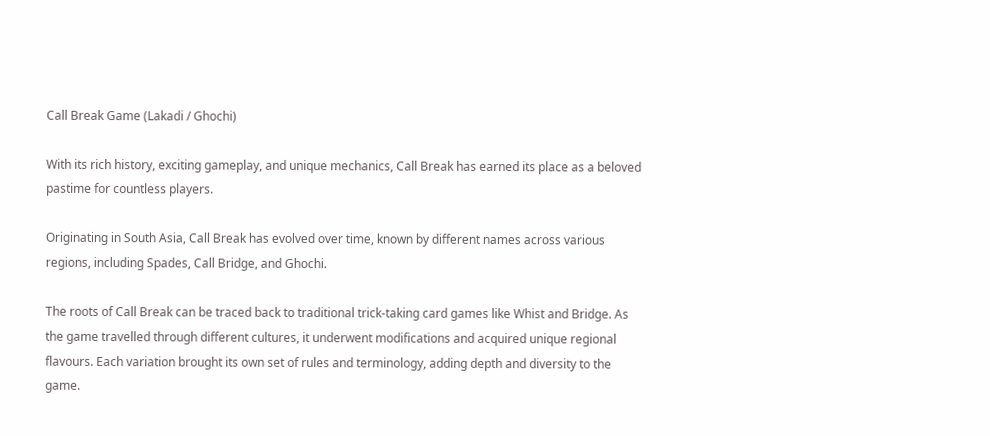Call Break Game (Lakadi / Ghochi)

With its rich history, exciting gameplay, and unique mechanics, Call Break has earned its place as a beloved pastime for countless players.

Originating in South Asia, Call Break has evolved over time, known by different names across various regions, including Spades, Call Bridge, and Ghochi.

The roots of Call Break can be traced back to traditional trick-taking card games like Whist and Bridge. As the game travelled through different cultures, it underwent modifications and acquired unique regional flavours. Each variation brought its own set of rules and terminology, adding depth and diversity to the game.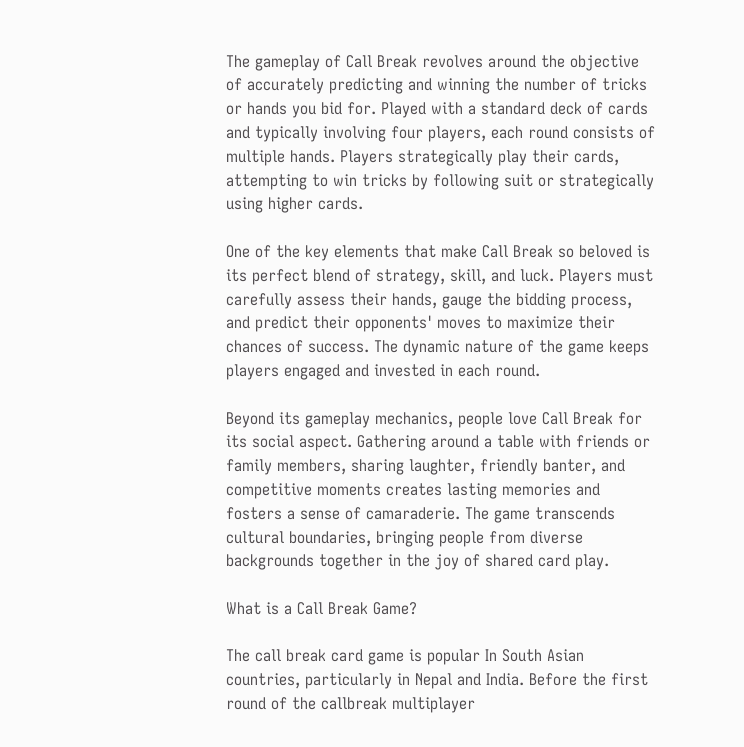The gameplay of Call Break revolves around the objective of accurately predicting and winning the number of tricks or hands you bid for. Played with a standard deck of cards and typically involving four players, each round consists of multiple hands. Players strategically play their cards, attempting to win tricks by following suit or strategically using higher cards.

One of the key elements that make Call Break so beloved is its perfect blend of strategy, skill, and luck. Players must carefully assess their hands, gauge the bidding process, and predict their opponents' moves to maximize their chances of success. The dynamic nature of the game keeps players engaged and invested in each round.

Beyond its gameplay mechanics, people love Call Break for its social aspect. Gathering around a table with friends or family members, sharing laughter, friendly banter, and competitive moments creates lasting memories and fosters a sense of camaraderie. The game transcends cultural boundaries, bringing people from diverse backgrounds together in the joy of shared card play.

What is a Call Break Game?

The call break card game is popular In South Asian countries, particularly in Nepal and India. Before the first round of the callbreak multiplayer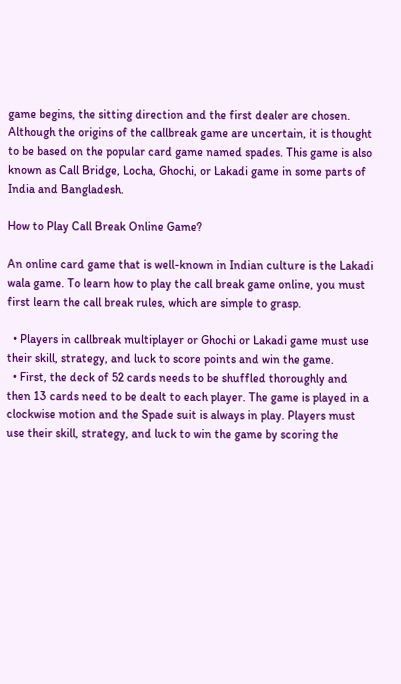game begins, the sitting direction and the first dealer are chosen. Although the origins of the callbreak game are uncertain, it is thought to be based on the popular card game named spades. This game is also known as Call Bridge, Locha, Ghochi, or Lakadi game in some parts of India and Bangladesh.

How to Play Call Break Online Game?

An online card game that is well-known in Indian culture is the Lakadi wala game. To learn how to play the call break game online, you must first learn the call break rules, which are simple to grasp.

  • Players in callbreak multiplayer or Ghochi or Lakadi game must use their skill, strategy, and luck to score points and win the game.
  • First, the deck of 52 cards needs to be shuffled thoroughly and then 13 cards need to be dealt to each player. The game is played in a clockwise motion and the Spade suit is always in play. Players must use their skill, strategy, and luck to win the game by scoring the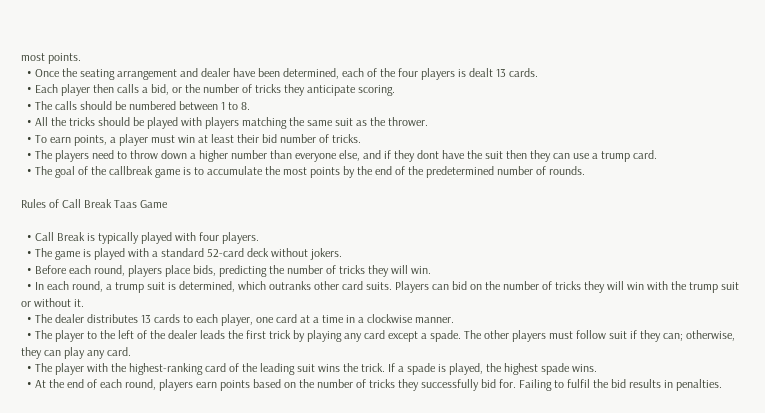most points.
  • Once the seating arrangement and dealer have been determined, each of the four players is dealt 13 cards.
  • Each player then calls a bid, or the number of tricks they anticipate scoring.
  • The calls should be numbered between 1 to 8.
  • All the tricks should be played with players matching the same suit as the thrower.
  • To earn points, a player must win at least their bid number of tricks.
  • The players need to throw down a higher number than everyone else, and if they dont have the suit then they can use a trump card.
  • The goal of the callbreak game is to accumulate the most points by the end of the predetermined number of rounds.

Rules of Call Break Taas Game

  • Call Break is typically played with four players.
  • The game is played with a standard 52-card deck without jokers.
  • Before each round, players place bids, predicting the number of tricks they will win.
  • In each round, a trump suit is determined, which outranks other card suits. Players can bid on the number of tricks they will win with the trump suit or without it.
  • The dealer distributes 13 cards to each player, one card at a time in a clockwise manner.
  • The player to the left of the dealer leads the first trick by playing any card except a spade. The other players must follow suit if they can; otherwise, they can play any card.
  • The player with the highest-ranking card of the leading suit wins the trick. If a spade is played, the highest spade wins.
  • At the end of each round, players earn points based on the number of tricks they successfully bid for. Failing to fulfil the bid results in penalties.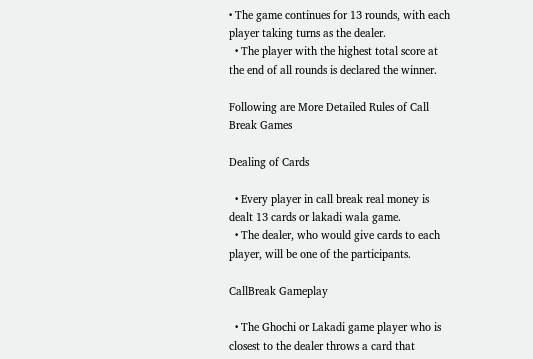• The game continues for 13 rounds, with each player taking turns as the dealer.
  • The player with the highest total score at the end of all rounds is declared the winner.

Following are More Detailed Rules of Call Break Games

Dealing of Cards

  • Every player in call break real money is dealt 13 cards or lakadi wala game.
  • The dealer, who would give cards to each player, will be one of the participants.

CallBreak Gameplay

  • The Ghochi or Lakadi game player who is closest to the dealer throws a card that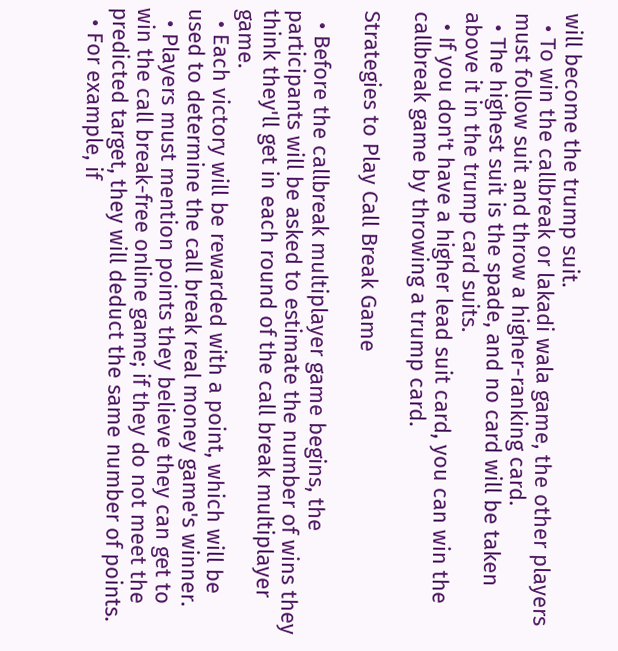will become the trump suit.
  • To win the callbreak or lakadi wala game, the other players must follow suit and throw a higher-ranking card.
  • The highest suit is the spade, and no card will be taken above it in the trump card suits.
  • If you don't have a higher lead suit card, you can win the callbreak game by throwing a trump card.

Strategies to Play Call Break Game

  • Before the callbreak multiplayer game begins, the participants will be asked to estimate the number of wins they think they'll get in each round of the call break multiplayer game.
  • Each victory will be rewarded with a point, which will be used to determine the call break real money game's winner.
  • Players must mention points they believe they can get to win the call break-free online game; if they do not meet the predicted target, they will deduct the same number of points.
  • For example, if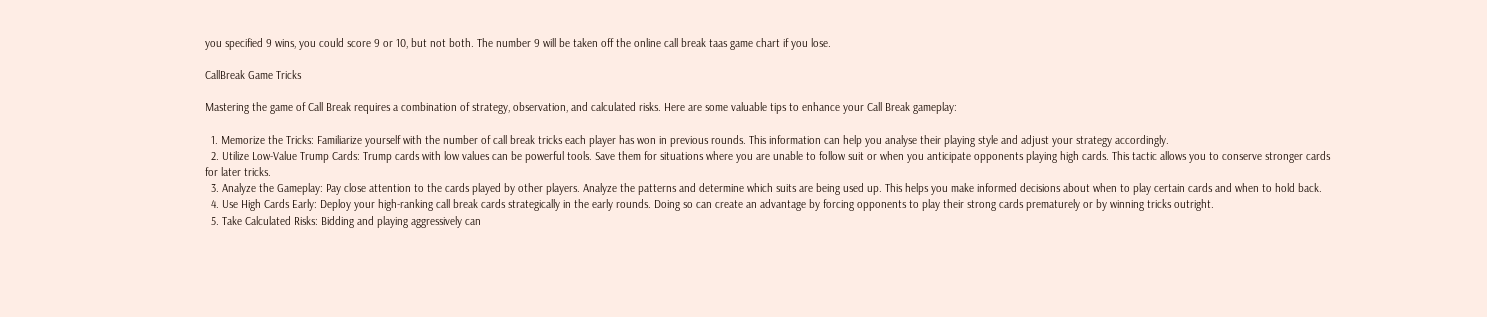you specified 9 wins, you could score 9 or 10, but not both. The number 9 will be taken off the online call break taas game chart if you lose.

CallBreak Game Tricks

Mastering the game of Call Break requires a combination of strategy, observation, and calculated risks. Here are some valuable tips to enhance your Call Break gameplay:

  1. Memorize the Tricks: Familiarize yourself with the number of call break tricks each player has won in previous rounds. This information can help you analyse their playing style and adjust your strategy accordingly.
  2. Utilize Low-Value Trump Cards: Trump cards with low values can be powerful tools. Save them for situations where you are unable to follow suit or when you anticipate opponents playing high cards. This tactic allows you to conserve stronger cards for later tricks.
  3. Analyze the Gameplay: Pay close attention to the cards played by other players. Analyze the patterns and determine which suits are being used up. This helps you make informed decisions about when to play certain cards and when to hold back.
  4. Use High Cards Early: Deploy your high-ranking call break cards strategically in the early rounds. Doing so can create an advantage by forcing opponents to play their strong cards prematurely or by winning tricks outright.
  5. Take Calculated Risks: Bidding and playing aggressively can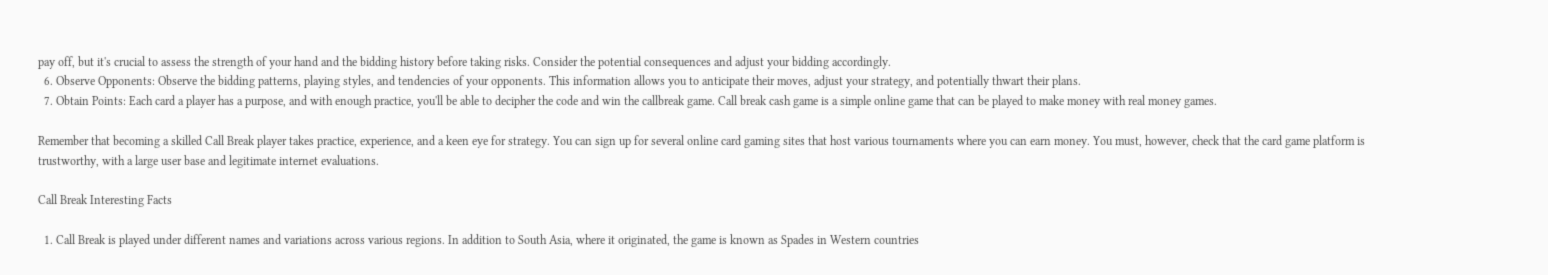pay off, but it's crucial to assess the strength of your hand and the bidding history before taking risks. Consider the potential consequences and adjust your bidding accordingly.
  6. Observe Opponents: Observe the bidding patterns, playing styles, and tendencies of your opponents. This information allows you to anticipate their moves, adjust your strategy, and potentially thwart their plans.
  7. Obtain Points: Each card a player has a purpose, and with enough practice, you'll be able to decipher the code and win the callbreak game. Call break cash game is a simple online game that can be played to make money with real money games.

Remember that becoming a skilled Call Break player takes practice, experience, and a keen eye for strategy. You can sign up for several online card gaming sites that host various tournaments where you can earn money. You must, however, check that the card game platform is trustworthy, with a large user base and legitimate internet evaluations.

Call Break Interesting Facts

  1. Call Break is played under different names and variations across various regions. In addition to South Asia, where it originated, the game is known as Spades in Western countries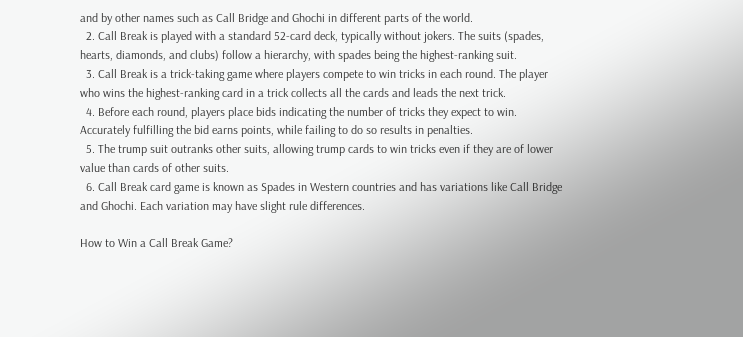and by other names such as Call Bridge and Ghochi in different parts of the world.
  2. Call Break is played with a standard 52-card deck, typically without jokers. The suits (spades, hearts, diamonds, and clubs) follow a hierarchy, with spades being the highest-ranking suit.
  3. Call Break is a trick-taking game where players compete to win tricks in each round. The player who wins the highest-ranking card in a trick collects all the cards and leads the next trick.
  4. Before each round, players place bids indicating the number of tricks they expect to win. Accurately fulfilling the bid earns points, while failing to do so results in penalties.
  5. The trump suit outranks other suits, allowing trump cards to win tricks even if they are of lower value than cards of other suits.
  6. Call Break card game is known as Spades in Western countries and has variations like Call Bridge and Ghochi. Each variation may have slight rule differences.

How to Win a Call Break Game?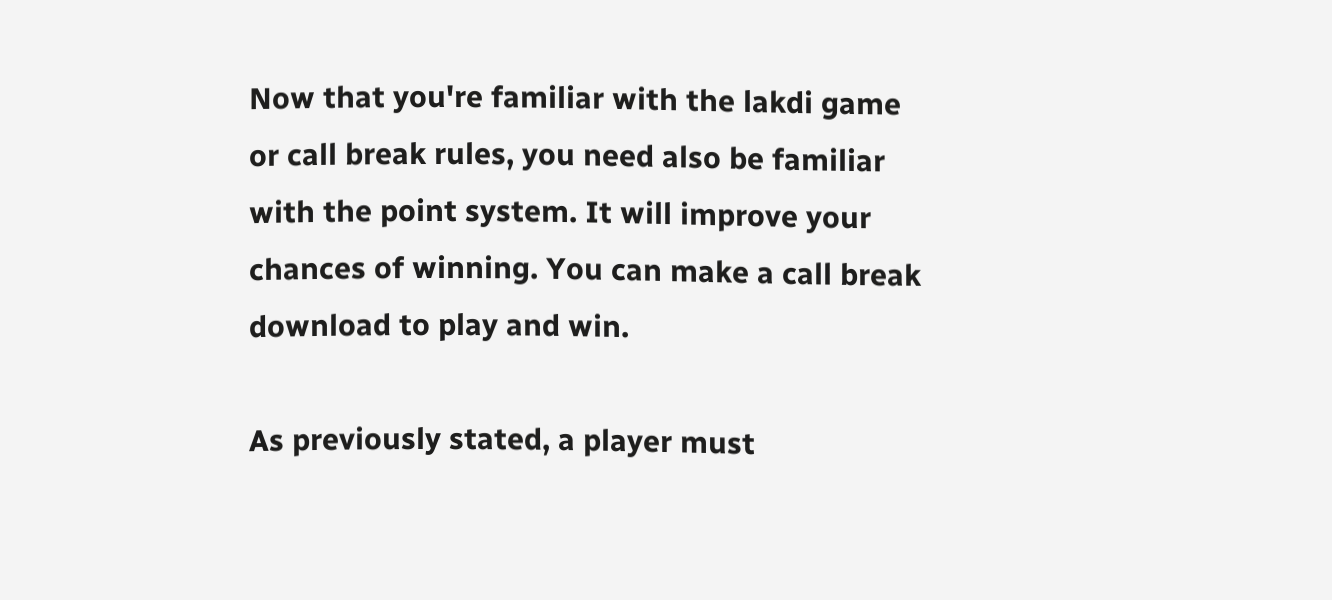Now that you're familiar with the lakdi game or call break rules, you need also be familiar with the point system. It will improve your chances of winning. You can make a call break download to play and win.

As previously stated, a player must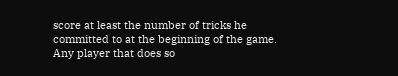score at least the number of tricks he committed to at the beginning of the game. Any player that does so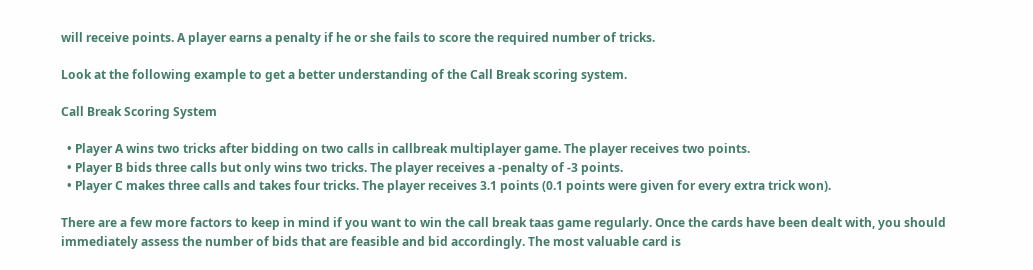will receive points. A player earns a penalty if he or she fails to score the required number of tricks.

Look at the following example to get a better understanding of the Call Break scoring system.

Call Break Scoring System

  • Player A wins two tricks after bidding on two calls in callbreak multiplayer game. The player receives two points.
  • Player B bids three calls but only wins two tricks. The player receives a -penalty of -3 points.
  • Player C makes three calls and takes four tricks. The player receives 3.1 points (0.1 points were given for every extra trick won).

There are a few more factors to keep in mind if you want to win the call break taas game regularly. Once the cards have been dealt with, you should immediately assess the number of bids that are feasible and bid accordingly. The most valuable card is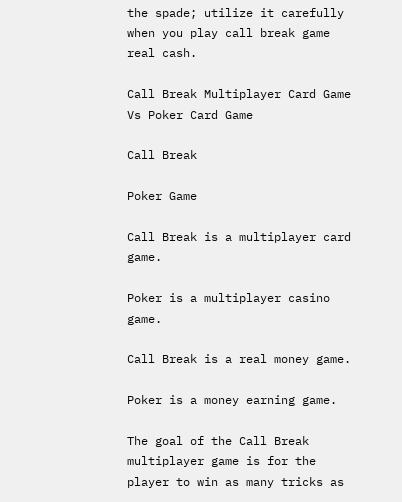the spade; utilize it carefully when you play call break game real cash.

Call Break Multiplayer Card Game Vs Poker Card Game

Call Break

Poker Game

Call Break is a multiplayer card game.

Poker is a multiplayer casino game.

Call Break is a real money game.

Poker is a money earning game.

The goal of the Call Break multiplayer game is for the player to win as many tricks as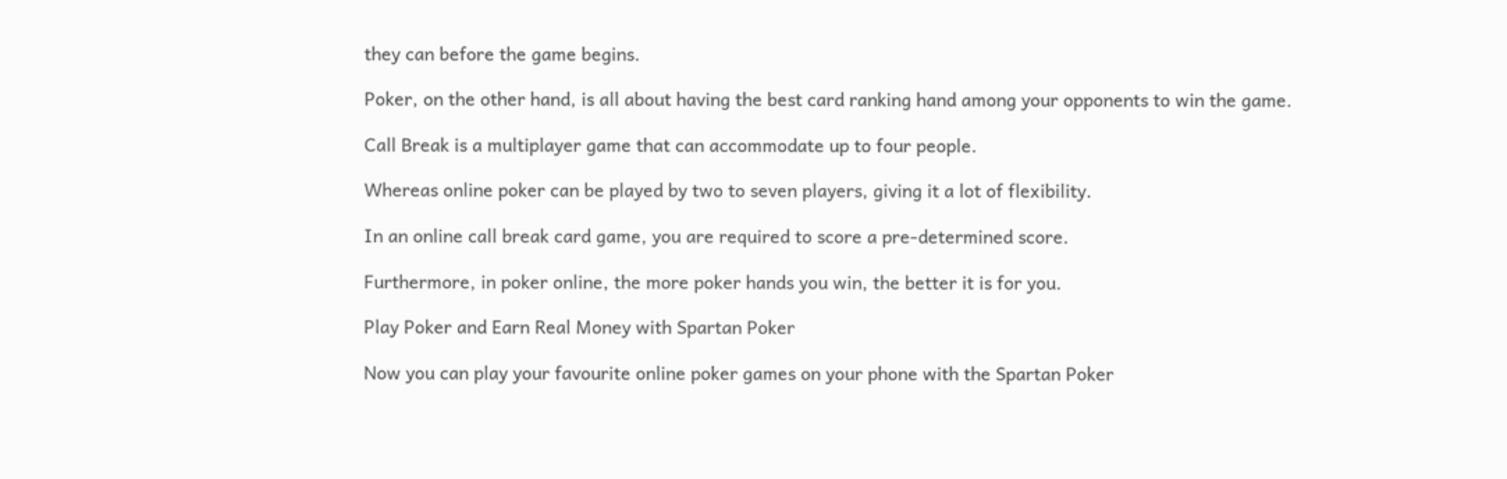they can before the game begins.

Poker, on the other hand, is all about having the best card ranking hand among your opponents to win the game.

Call Break is a multiplayer game that can accommodate up to four people.

Whereas online poker can be played by two to seven players, giving it a lot of flexibility.

In an online call break card game, you are required to score a pre-determined score.

Furthermore, in poker online, the more poker hands you win, the better it is for you.

Play Poker and Earn Real Money with Spartan Poker

Now you can play your favourite online poker games on your phone with the Spartan Poker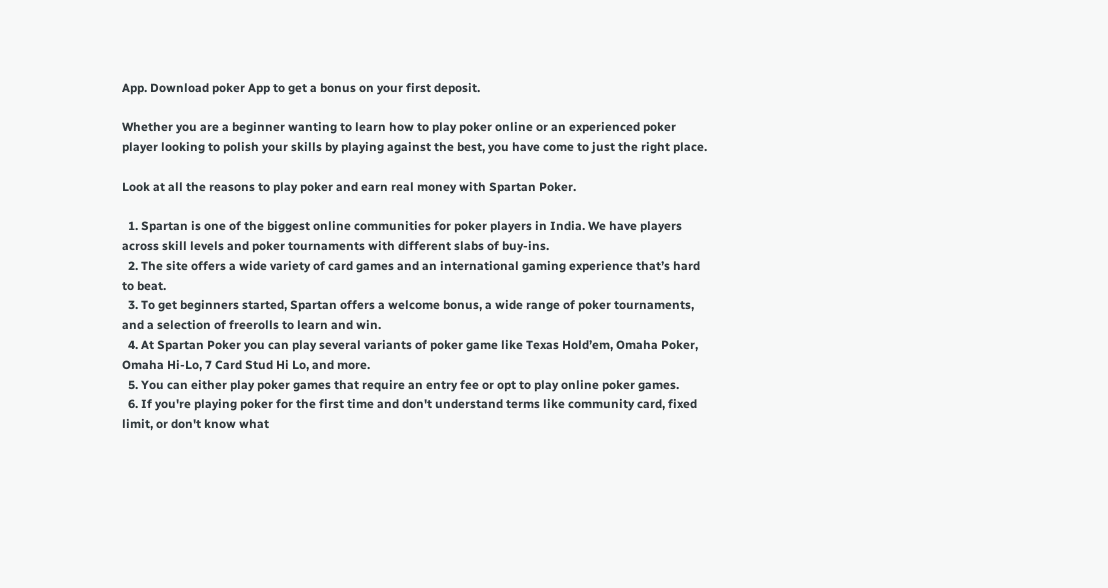App. Download poker App to get a bonus on your first deposit.

Whether you are a beginner wanting to learn how to play poker online or an experienced poker player looking to polish your skills by playing against the best, you have come to just the right place.

Look at all the reasons to play poker and earn real money with Spartan Poker.

  1. Spartan is one of the biggest online communities for poker players in India. We have players across skill levels and poker tournaments with different slabs of buy-ins.
  2. The site offers a wide variety of card games and an international gaming experience that’s hard to beat.
  3. To get beginners started, Spartan offers a welcome bonus, a wide range of poker tournaments, and a selection of freerolls to learn and win.
  4. At Spartan Poker you can play several variants of poker game like Texas Hold’em, Omaha Poker, Omaha Hi-Lo, 7 Card Stud Hi Lo, and more.
  5. You can either play poker games that require an entry fee or opt to play online poker games.
  6. If you're playing poker for the first time and don't understand terms like community card, fixed limit, or don't know what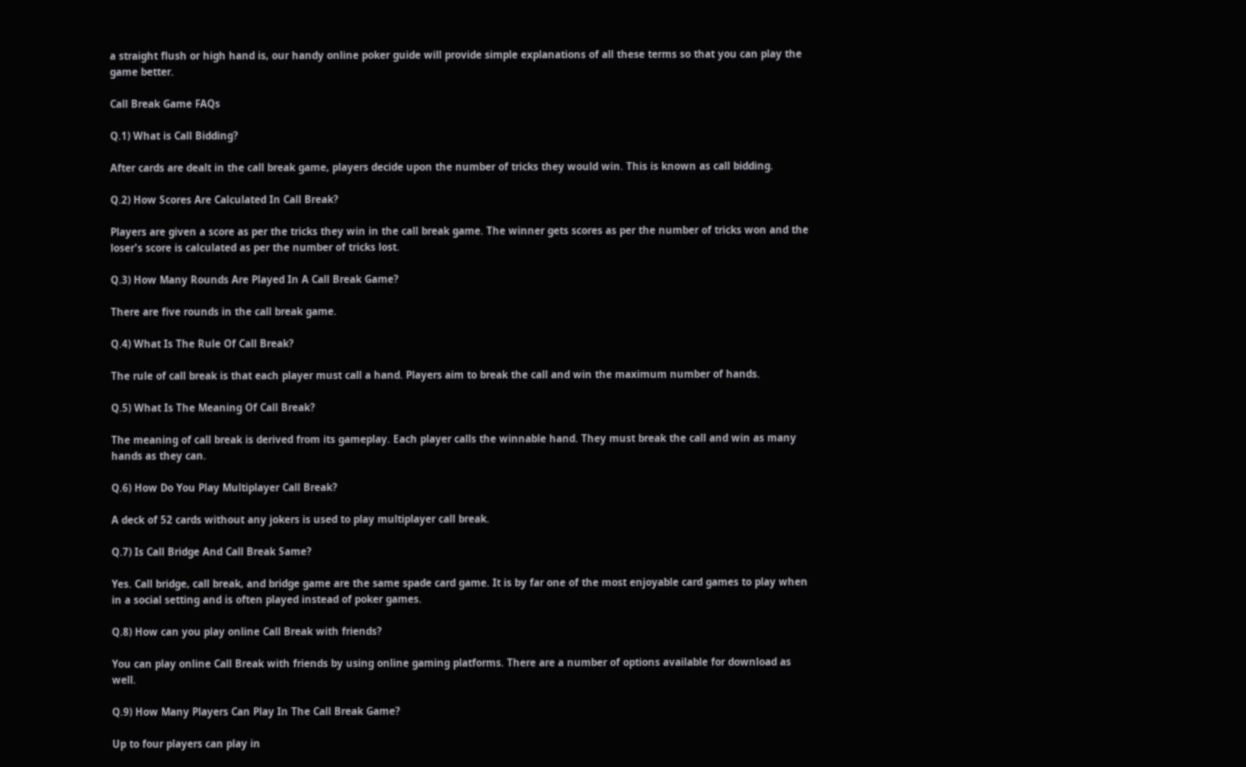a straight flush or high hand is, our handy online poker guide will provide simple explanations of all these terms so that you can play the game better.

Call Break Game FAQs

Q.1) What is Call Bidding?

After cards are dealt in the call break game, players decide upon the number of tricks they would win. This is known as call bidding.

Q.2) How Scores Are Calculated In Call Break?

Players are given a score as per the tricks they win in the call break game. The winner gets scores as per the number of tricks won and the loser's score is calculated as per the number of tricks lost.

Q.3) How Many Rounds Are Played In A Call Break Game?

There are five rounds in the call break game.

Q.4) What Is The Rule Of Call Break?

The rule of call break is that each player must call a hand. Players aim to break the call and win the maximum number of hands.

Q.5) What Is The Meaning Of Call Break?

The meaning of call break is derived from its gameplay. Each player calls the winnable hand. They must break the call and win as many hands as they can.

Q.6) How Do You Play Multiplayer Call Break?

A deck of 52 cards without any jokers is used to play multiplayer call break.

Q.7) Is Call Bridge And Call Break Same?

Yes. Call bridge, call break, and bridge game are the same spade card game. It is by far one of the most enjoyable card games to play when in a social setting and is often played instead of poker games.

Q.8) How can you play online Call Break with friends?

You can play online Call Break with friends by using online gaming platforms. There are a number of options available for download as well.

Q.9) How Many Players Can Play In The Call Break Game?

Up to four players can play in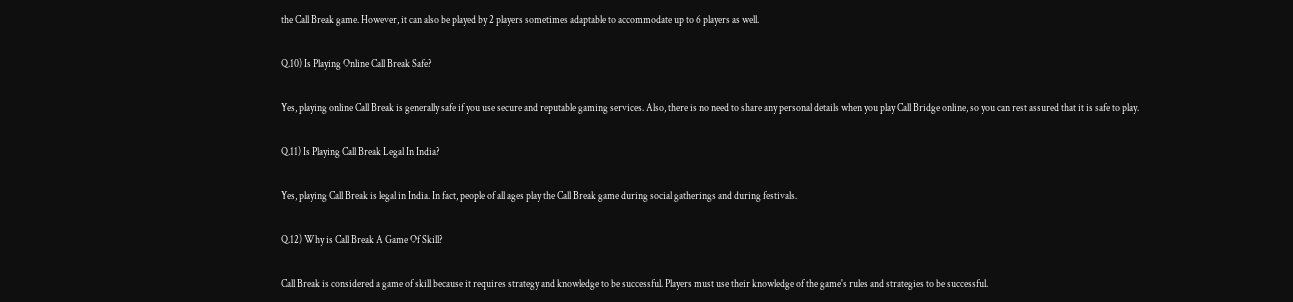the Call Break game. However, it can also be played by 2 players sometimes adaptable to accommodate up to 6 players as well.

Q.10) Is Playing Online Call Break Safe?

Yes, playing online Call Break is generally safe if you use secure and reputable gaming services. Also, there is no need to share any personal details when you play Call Bridge online, so you can rest assured that it is safe to play.

Q.11) Is Playing Call Break Legal In India?

Yes, playing Call Break is legal in India. In fact, people of all ages play the Call Break game during social gatherings and during festivals.

Q.12) Why is Call Break A Game Of Skill?

Call Break is considered a game of skill because it requires strategy and knowledge to be successful. Players must use their knowledge of the game's rules and strategies to be successful.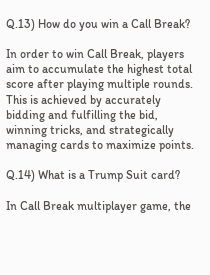Q.13) How do you win a Call Break?

In order to win Call Break, players aim to accumulate the highest total score after playing multiple rounds. This is achieved by accurately bidding and fulfilling the bid, winning tricks, and strategically managing cards to maximize points.

Q.14) What is a Trump Suit card?

In Call Break multiplayer game, the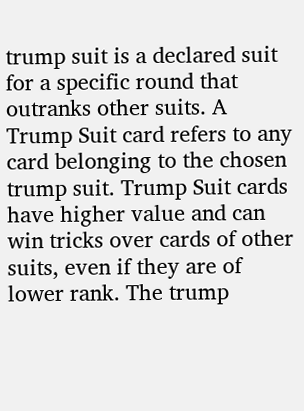trump suit is a declared suit for a specific round that outranks other suits. A Trump Suit card refers to any card belonging to the chosen trump suit. Trump Suit cards have higher value and can win tricks over cards of other suits, even if they are of lower rank. The trump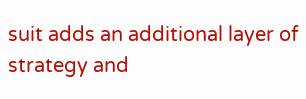suit adds an additional layer of strategy and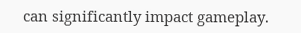can significantly impact gameplay.